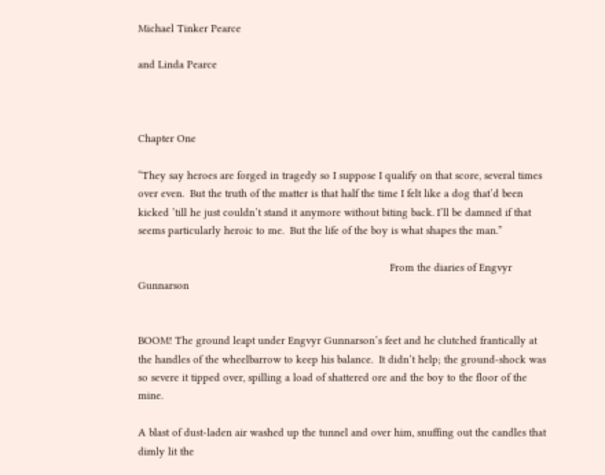Michael Tinker Pearce

and Linda Pearce



Chapter One

“They say heroes are forged in tragedy so I suppose I qualify on that score, several times over even.  But the truth of the matter is that half the time I felt like a dog that’d been kicked ’till he just couldn’t stand it anymore without biting back. I’ll be damned if that seems particularly heroic to me.  But the life of the boy is what shapes the man.”

                                                                                    From the diaries of Engvyr Gunnarson


BOOM! The ground leapt under Engvyr Gunnarson’s feet and he clutched frantically at the handles of the wheelbarrow to keep his balance.  It didn’t help; the ground-shock was so severe it tipped over, spilling a load of shattered ore and the boy to the floor of the mine.

A blast of dust-laden air washed up the tunnel and over him, snuffing out the candles that dimly lit the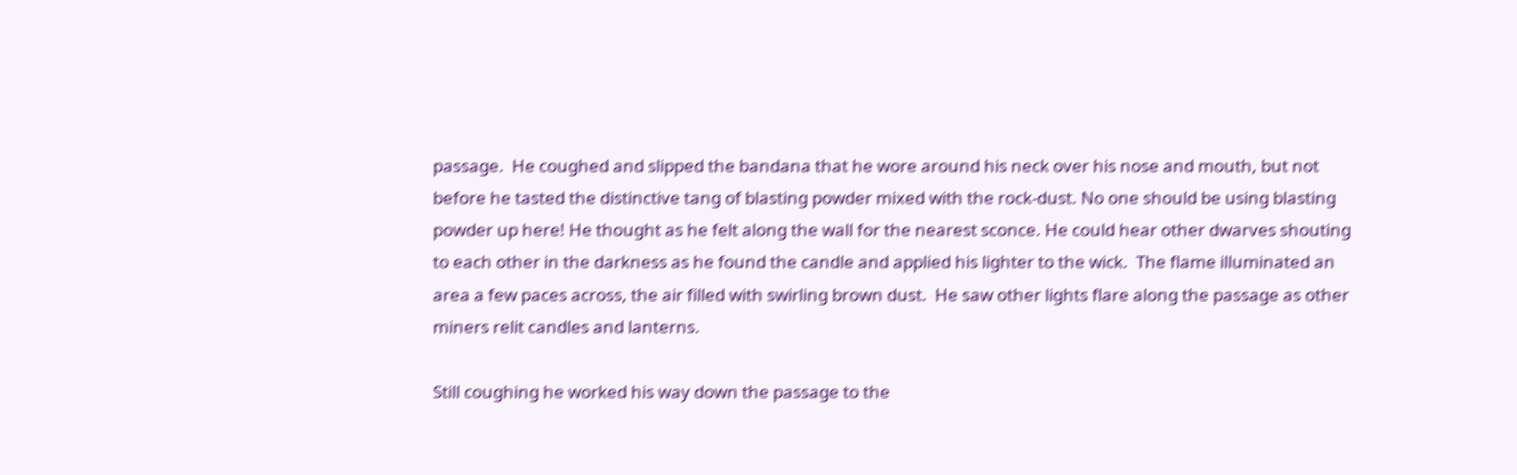passage.  He coughed and slipped the bandana that he wore around his neck over his nose and mouth, but not before he tasted the distinctive tang of blasting powder mixed with the rock-dust. No one should be using blasting powder up here! He thought as he felt along the wall for the nearest sconce. He could hear other dwarves shouting to each other in the darkness as he found the candle and applied his lighter to the wick.  The flame illuminated an area a few paces across, the air filled with swirling brown dust.  He saw other lights flare along the passage as other miners relit candles and lanterns.

Still coughing he worked his way down the passage to the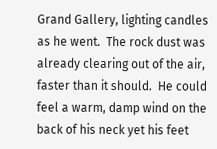Grand Gallery, lighting candles as he went.  The rock dust was already clearing out of the air, faster than it should.  He could feel a warm, damp wind on the back of his neck yet his feet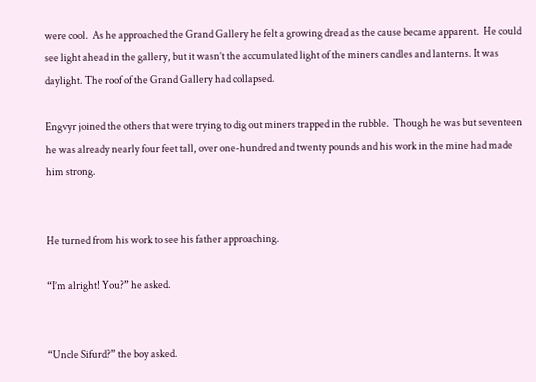were cool.  As he approached the Grand Gallery he felt a growing dread as the cause became apparent.  He could see light ahead in the gallery, but it wasn’t the accumulated light of the miners candles and lanterns. It was daylight. The roof of the Grand Gallery had collapsed.

Engvyr joined the others that were trying to dig out miners trapped in the rubble.  Though he was but seventeen he was already nearly four feet tall, over one-hundred and twenty pounds and his work in the mine had made him strong.


He turned from his work to see his father approaching.

“I’m alright! You?” he asked.


“Uncle Sifurd?” the boy asked.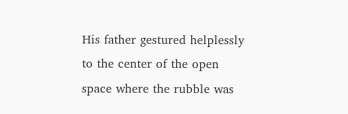His father gestured helplessly to the center of the open space where the rubble was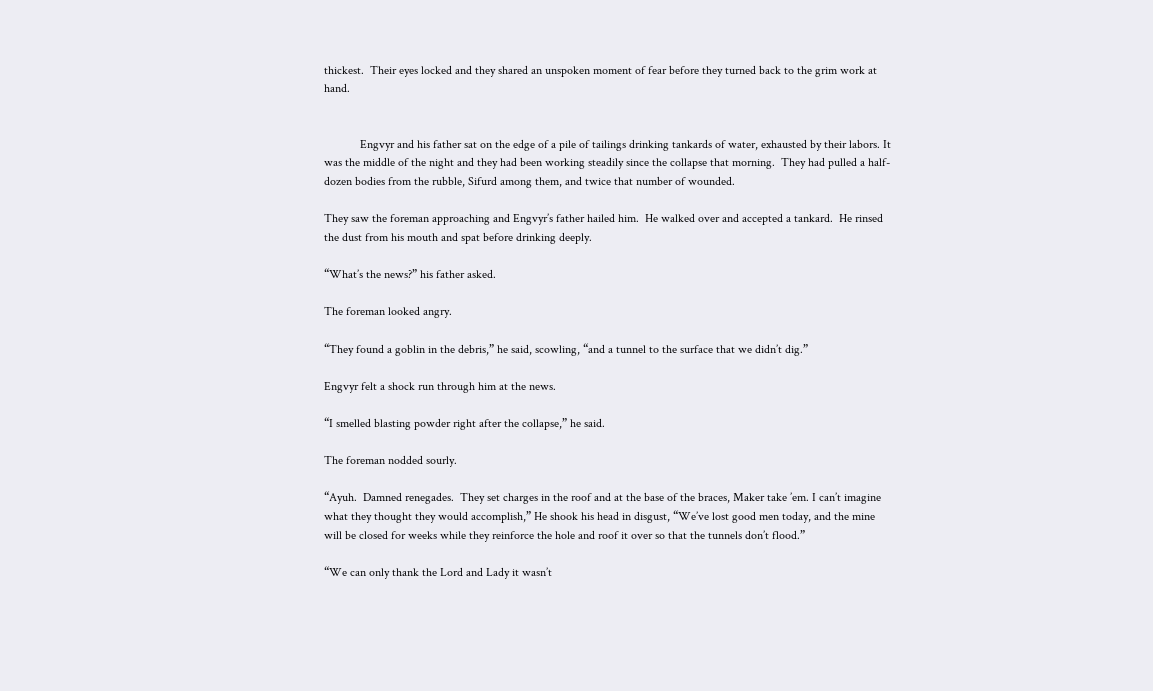thickest.  Their eyes locked and they shared an unspoken moment of fear before they turned back to the grim work at hand.


            Engvyr and his father sat on the edge of a pile of tailings drinking tankards of water, exhausted by their labors. It was the middle of the night and they had been working steadily since the collapse that morning.  They had pulled a half-dozen bodies from the rubble, Sifurd among them, and twice that number of wounded.

They saw the foreman approaching and Engvyr’s father hailed him.  He walked over and accepted a tankard.  He rinsed the dust from his mouth and spat before drinking deeply.

“What’s the news?” his father asked.

The foreman looked angry.

“They found a goblin in the debris,” he said, scowling, “and a tunnel to the surface that we didn’t dig.”

Engvyr felt a shock run through him at the news.

“I smelled blasting powder right after the collapse,” he said.

The foreman nodded sourly.

“Ayuh.  Damned renegades.  They set charges in the roof and at the base of the braces, Maker take ’em. I can’t imagine what they thought they would accomplish,” He shook his head in disgust, “We’ve lost good men today, and the mine will be closed for weeks while they reinforce the hole and roof it over so that the tunnels don’t flood.”

“We can only thank the Lord and Lady it wasn’t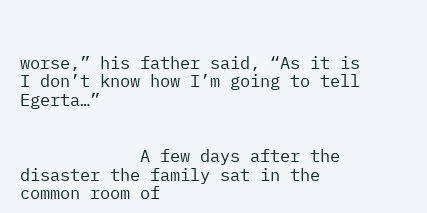worse,” his father said, “As it is I don’t know how I’m going to tell Egerta…”


            A few days after the disaster the family sat in the common room of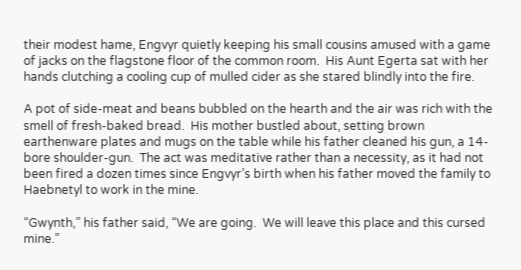their modest hame, Engvyr quietly keeping his small cousins amused with a game of jacks on the flagstone floor of the common room.  His Aunt Egerta sat with her hands clutching a cooling cup of mulled cider as she stared blindly into the fire.

A pot of side-meat and beans bubbled on the hearth and the air was rich with the smell of fresh-baked bread.  His mother bustled about, setting brown earthenware plates and mugs on the table while his father cleaned his gun, a 14-bore shoulder-gun.  The act was meditative rather than a necessity, as it had not been fired a dozen times since Engvyr’s birth when his father moved the family to Haebnetyl to work in the mine.

“Gwynth,” his father said, “We are going.  We will leave this place and this cursed mine.”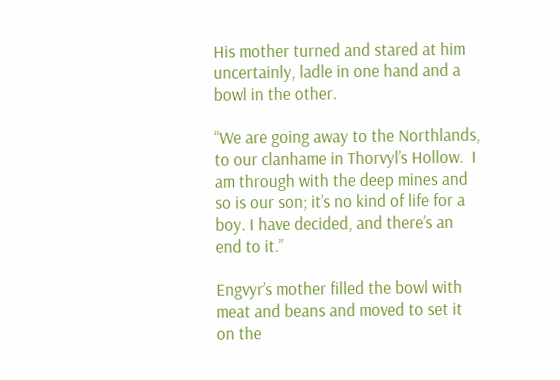His mother turned and stared at him uncertainly, ladle in one hand and a bowl in the other.

“We are going away to the Northlands, to our clanhame in Thorvyl’s Hollow.  I am through with the deep mines and so is our son; it’s no kind of life for a boy. I have decided, and there’s an end to it.”

Engvyr’s mother filled the bowl with meat and beans and moved to set it on the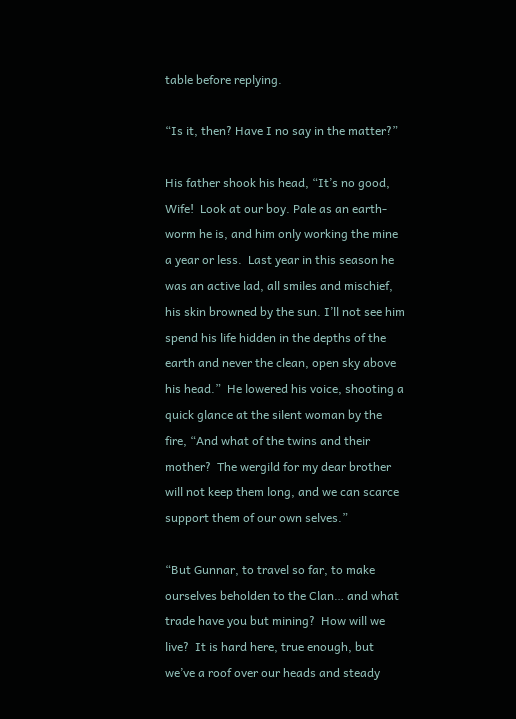table before replying.

“Is it, then? Have I no say in the matter?”

His father shook his head, “It’s no good, Wife!  Look at our boy. Pale as an earth-worm he is, and him only working the mine a year or less.  Last year in this season he was an active lad, all smiles and mischief, his skin browned by the sun. I’ll not see him spend his life hidden in the depths of the earth and never the clean, open sky above his head.”  He lowered his voice, shooting a quick glance at the silent woman by the fire, “And what of the twins and their mother?  The wergild for my dear brother will not keep them long, and we can scarce support them of our own selves.”

“But Gunnar, to travel so far, to make ourselves beholden to the Clan… and what trade have you but mining?  How will we live?  It is hard here, true enough, but we’ve a roof over our heads and steady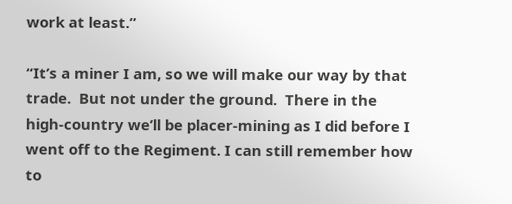work at least.”

“It’s a miner I am, so we will make our way by that trade.  But not under the ground.  There in the high-country we’ll be placer-mining as I did before I went off to the Regiment. I can still remember how to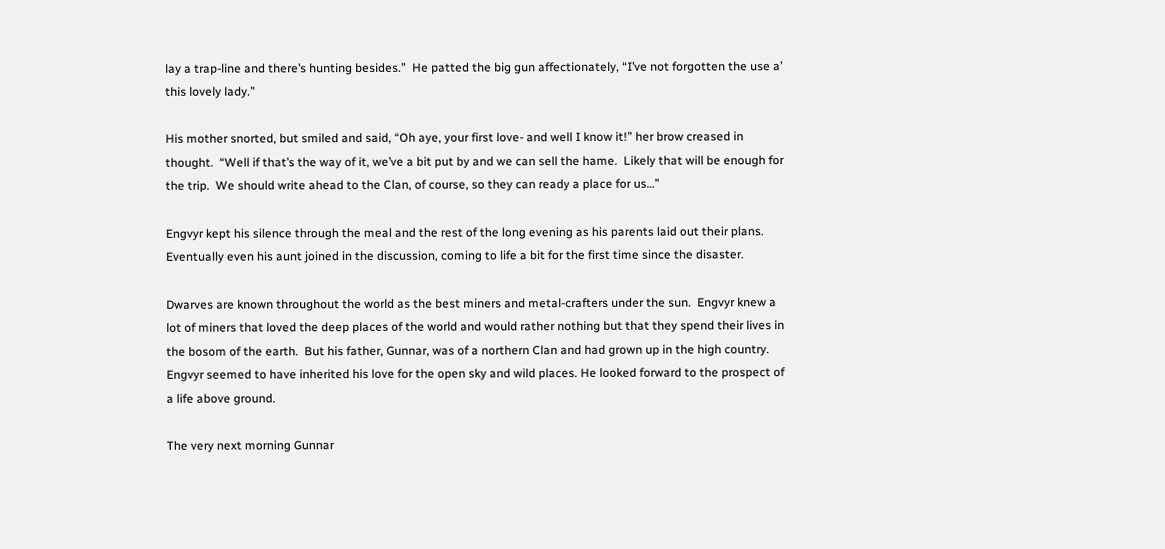lay a trap-line and there’s hunting besides.”  He patted the big gun affectionately, “I’ve not forgotten the use a’ this lovely lady.”

His mother snorted, but smiled and said, “Oh aye, your first love- and well I know it!” her brow creased in thought.  “Well if that’s the way of it, we’ve a bit put by and we can sell the hame.  Likely that will be enough for the trip.  We should write ahead to the Clan, of course, so they can ready a place for us…”

Engvyr kept his silence through the meal and the rest of the long evening as his parents laid out their plans.   Eventually even his aunt joined in the discussion, coming to life a bit for the first time since the disaster.

Dwarves are known throughout the world as the best miners and metal-crafters under the sun.  Engvyr knew a lot of miners that loved the deep places of the world and would rather nothing but that they spend their lives in the bosom of the earth.  But his father, Gunnar, was of a northern Clan and had grown up in the high country. Engvyr seemed to have inherited his love for the open sky and wild places. He looked forward to the prospect of a life above ground.

The very next morning Gunnar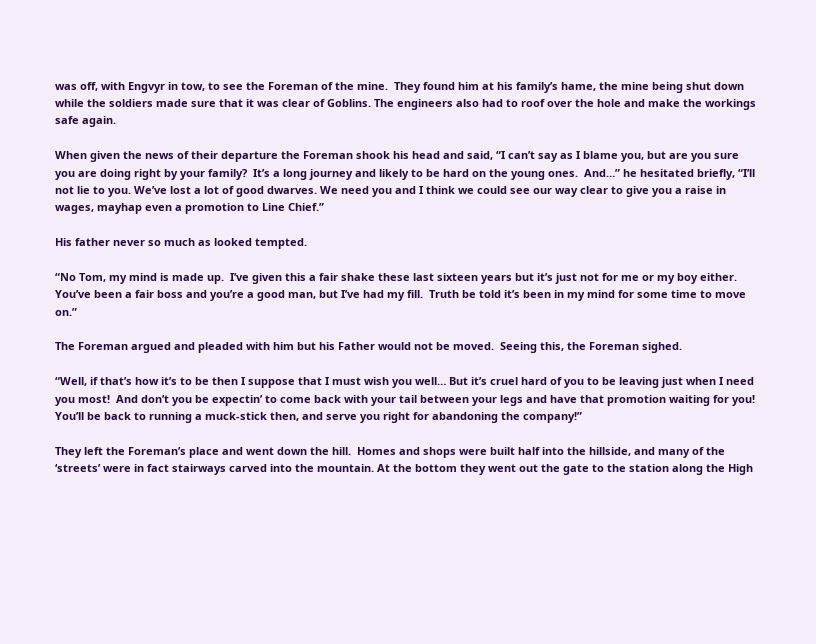was off, with Engvyr in tow, to see the Foreman of the mine.  They found him at his family’s hame, the mine being shut down while the soldiers made sure that it was clear of Goblins. The engineers also had to roof over the hole and make the workings safe again.

When given the news of their departure the Foreman shook his head and said, “I can’t say as I blame you, but are you sure you are doing right by your family?  It’s a long journey and likely to be hard on the young ones.  And…” he hesitated briefly, “I’ll not lie to you. We’ve lost a lot of good dwarves. We need you and I think we could see our way clear to give you a raise in wages, mayhap even a promotion to Line Chief.”

His father never so much as looked tempted.

“No Tom, my mind is made up.  I’ve given this a fair shake these last sixteen years but it’s just not for me or my boy either.  You’ve been a fair boss and you’re a good man, but I’ve had my fill.  Truth be told it’s been in my mind for some time to move on.”

The Foreman argued and pleaded with him but his Father would not be moved.  Seeing this, the Foreman sighed.

“Well, if that’s how it’s to be then I suppose that I must wish you well… But it’s cruel hard of you to be leaving just when I need you most!  And don’t you be expectin’ to come back with your tail between your legs and have that promotion waiting for you!  You’ll be back to running a muck-stick then, and serve you right for abandoning the company!”

They left the Foreman’s place and went down the hill.  Homes and shops were built half into the hillside, and many of the ‘streets’ were in fact stairways carved into the mountain. At the bottom they went out the gate to the station along the High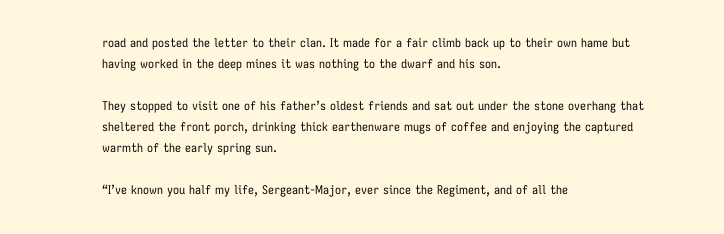road and posted the letter to their clan. It made for a fair climb back up to their own hame but having worked in the deep mines it was nothing to the dwarf and his son.

They stopped to visit one of his father’s oldest friends and sat out under the stone overhang that sheltered the front porch, drinking thick earthenware mugs of coffee and enjoying the captured warmth of the early spring sun.

“I’ve known you half my life, Sergeant-Major, ever since the Regiment, and of all the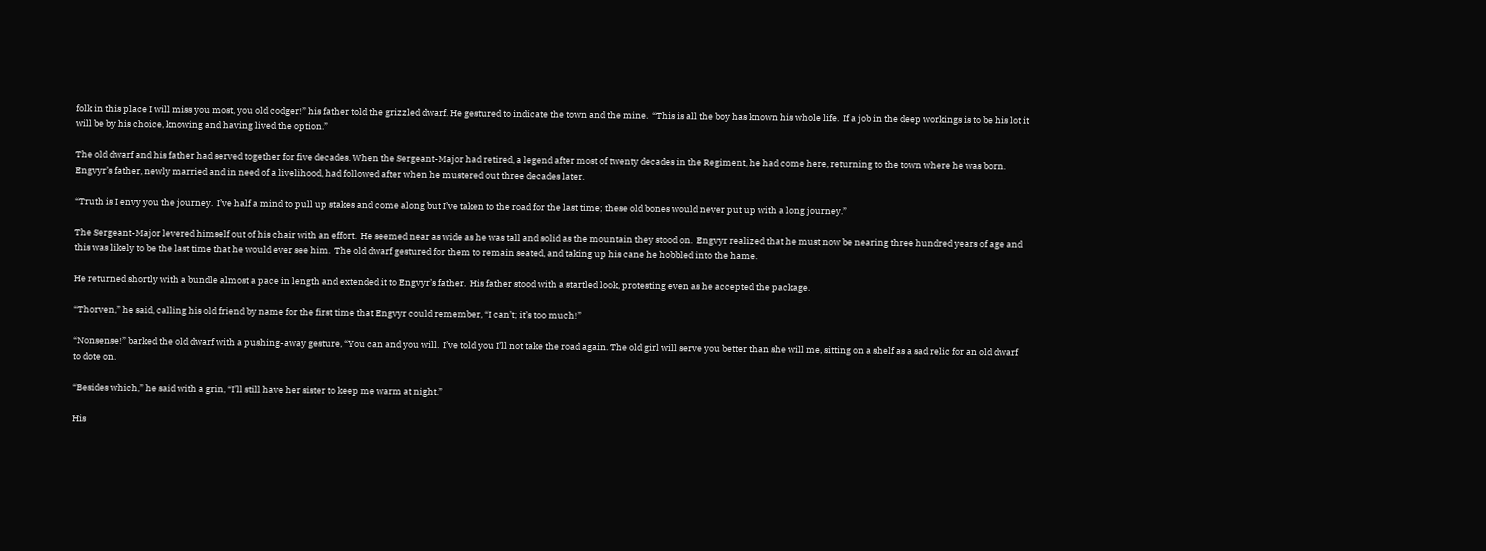folk in this place I will miss you most, you old codger!” his father told the grizzled dwarf. He gestured to indicate the town and the mine.  “This is all the boy has known his whole life.  If a job in the deep workings is to be his lot it will be by his choice, knowing and having lived the option.”

The old dwarf and his father had served together for five decades. When the Sergeant-Major had retired, a legend after most of twenty decades in the Regiment, he had come here, returning to the town where he was born.  Engvyr’s father, newly married and in need of a livelihood, had followed after when he mustered out three decades later.

“Truth is I envy you the journey.  I’ve half a mind to pull up stakes and come along but I’ve taken to the road for the last time; these old bones would never put up with a long journey.”

The Sergeant-Major levered himself out of his chair with an effort.  He seemed near as wide as he was tall and solid as the mountain they stood on.  Engvyr realized that he must now be nearing three hundred years of age and this was likely to be the last time that he would ever see him.  The old dwarf gestured for them to remain seated, and taking up his cane he hobbled into the hame.

He returned shortly with a bundle almost a pace in length and extended it to Engvyr’s father.  His father stood with a startled look, protesting even as he accepted the package.

“Thorven,” he said, calling his old friend by name for the first time that Engvyr could remember, “I can’t; it’s too much!”

“Nonsense!” barked the old dwarf with a pushing-away gesture, “You can and you will.  I’ve told you I’ll not take the road again. The old girl will serve you better than she will me, sitting on a shelf as a sad relic for an old dwarf to dote on.

“Besides which,” he said with a grin, “I’ll still have her sister to keep me warm at night.”

His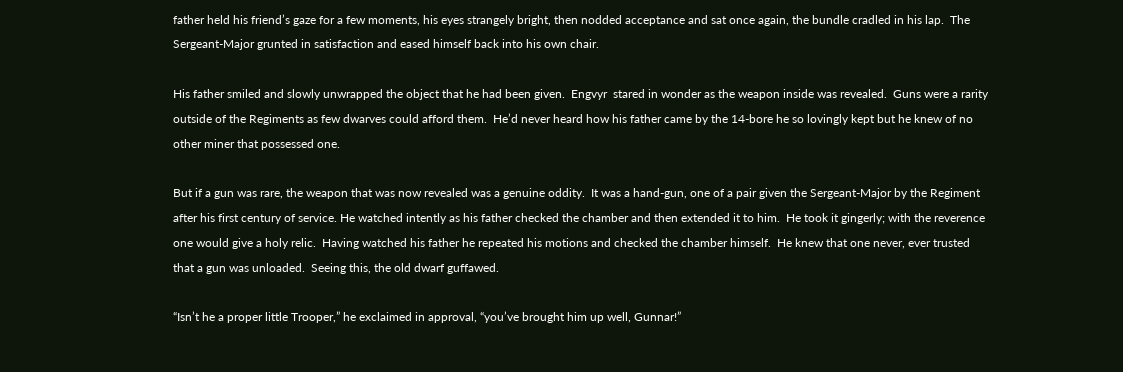father held his friend’s gaze for a few moments, his eyes strangely bright, then nodded acceptance and sat once again, the bundle cradled in his lap.  The Sergeant-Major grunted in satisfaction and eased himself back into his own chair.

His father smiled and slowly unwrapped the object that he had been given.  Engvyr  stared in wonder as the weapon inside was revealed.  Guns were a rarity outside of the Regiments as few dwarves could afford them.  He’d never heard how his father came by the 14-bore he so lovingly kept but he knew of no other miner that possessed one.

But if a gun was rare, the weapon that was now revealed was a genuine oddity.  It was a hand-gun, one of a pair given the Sergeant-Major by the Regiment after his first century of service. He watched intently as his father checked the chamber and then extended it to him.  He took it gingerly; with the reverence one would give a holy relic.  Having watched his father he repeated his motions and checked the chamber himself.  He knew that one never, ever trusted that a gun was unloaded.  Seeing this, the old dwarf guffawed.

“Isn’t he a proper little Trooper,” he exclaimed in approval, “you’ve brought him up well, Gunnar!”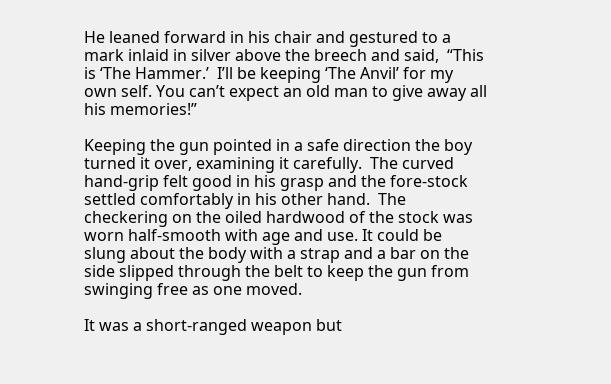He leaned forward in his chair and gestured to a mark inlaid in silver above the breech and said,  “This is ‘The Hammer.’  I’ll be keeping ‘The Anvil’ for my own self. You can’t expect an old man to give away all his memories!”

Keeping the gun pointed in a safe direction the boy turned it over, examining it carefully.  The curved hand-grip felt good in his grasp and the fore-stock settled comfortably in his other hand.  The checkering on the oiled hardwood of the stock was worn half-smooth with age and use. It could be slung about the body with a strap and a bar on the side slipped through the belt to keep the gun from swinging free as one moved.

It was a short-ranged weapon but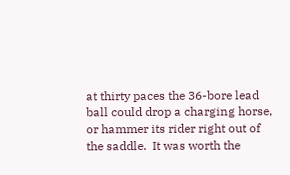at thirty paces the 36-bore lead ball could drop a charging horse, or hammer its rider right out of the saddle.  It was worth the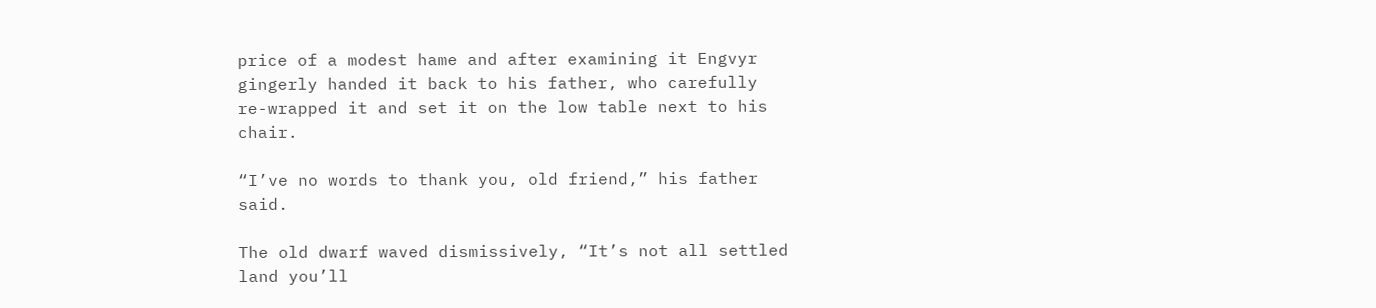price of a modest hame and after examining it Engvyr gingerly handed it back to his father, who carefully re-wrapped it and set it on the low table next to his chair.

“I’ve no words to thank you, old friend,” his father said.

The old dwarf waved dismissively, “It’s not all settled land you’ll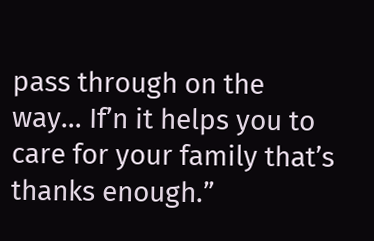pass through on the way… If’n it helps you to care for your family that’s thanks enough.”